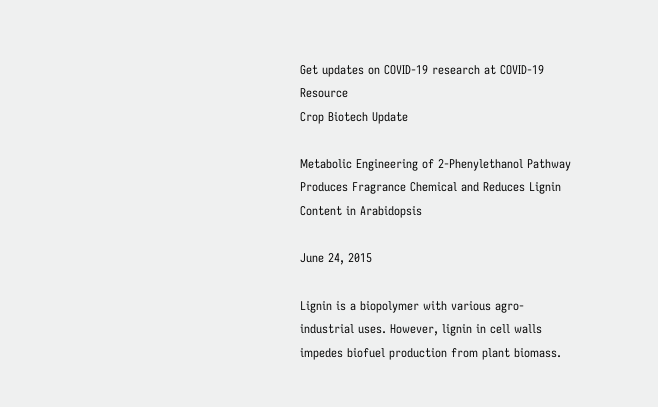Get updates on COVID-19 research at COVID-19 Resource
Crop Biotech Update

Metabolic Engineering of 2-Phenylethanol Pathway Produces Fragrance Chemical and Reduces Lignin Content in Arabidopsis

June 24, 2015

Lignin is a biopolymer with various agro-industrial uses. However, lignin in cell walls impedes biofuel production from plant biomass.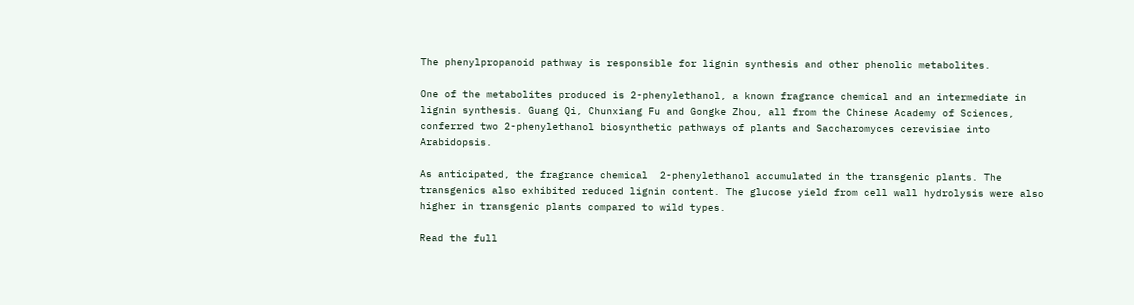The phenylpropanoid pathway is responsible for lignin synthesis and other phenolic metabolites.

One of the metabolites produced is 2-phenylethanol, a known fragrance chemical and an intermediate in lignin synthesis. Guang Qi, Chunxiang Fu and Gongke Zhou, all from the Chinese Academy of Sciences, conferred two 2-phenylethanol biosynthetic pathways of plants and Saccharomyces cerevisiae into Arabidopsis.

As anticipated, the fragrance chemical  2-phenylethanol accumulated in the transgenic plants. The transgenics also exhibited reduced lignin content. The glucose yield from cell wall hydrolysis were also higher in transgenic plants compared to wild types.

Read the full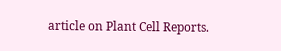article on Plant Cell Reports.